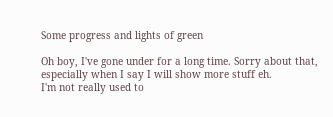Some progress and lights of green

Oh boy, I've gone under for a long time. Sorry about that, especially when I say I will show more stuff eh.
I'm not really used to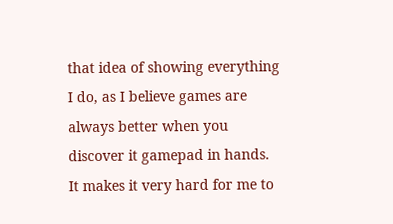that idea of showing everything I do, as I believe games are always better when you discover it gamepad in hands. It makes it very hard for me to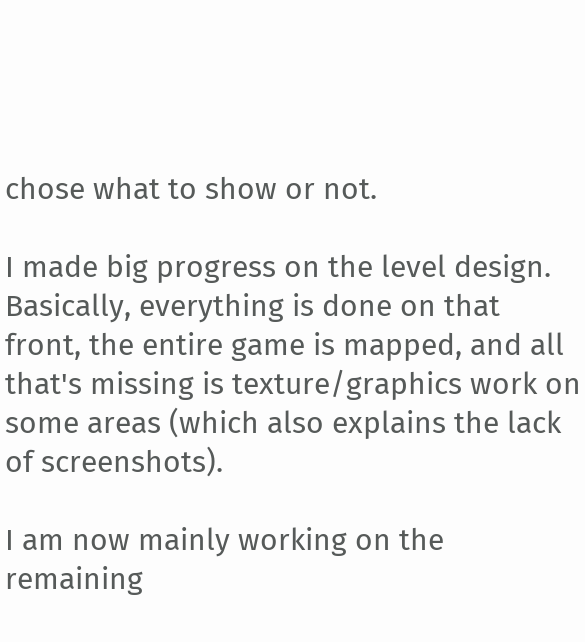chose what to show or not.

I made big progress on the level design. Basically, everything is done on that front, the entire game is mapped, and all that's missing is texture/graphics work on some areas (which also explains the lack of screenshots).

I am now mainly working on the remaining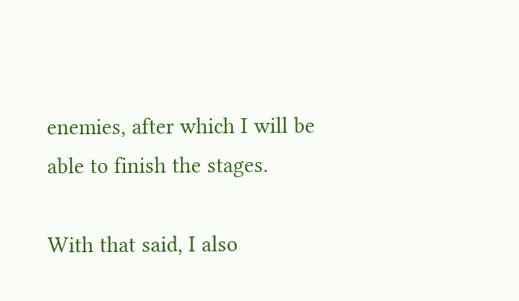enemies, after which I will be able to finish the stages.

With that said, I also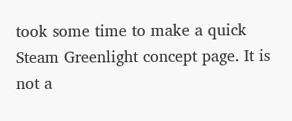took some time to make a quick Steam Greenlight concept page. It is not a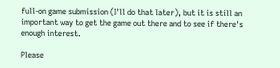full-on game submission (I'll do that later), but it is still an important way to get the game out there and to see if there's enough interest.

Please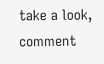take a look, comment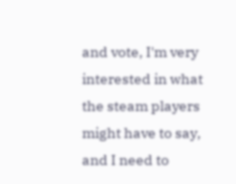and vote, I'm very interested in what the steam players might have to say, and I need to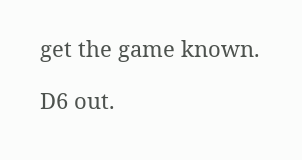get the game known.

D6 out.